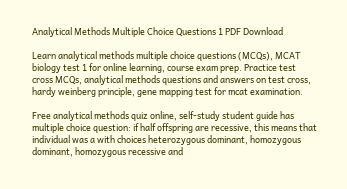Analytical Methods Multiple Choice Questions 1 PDF Download

Learn analytical methods multiple choice questions (MCQs), MCAT biology test 1 for online learning, course exam prep. Practice test cross MCQs, analytical methods questions and answers on test cross, hardy weinberg principle, gene mapping test for mcat examination.

Free analytical methods quiz online, self-study student guide has multiple choice question: if half offspring are recessive, this means that individual was a with choices heterozygous dominant, homozygous dominant, homozygous recessive and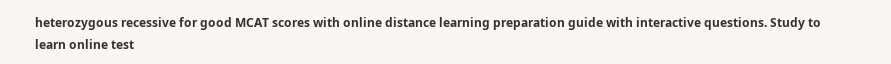heterozygous recessive for good MCAT scores with online distance learning preparation guide with interactive questions. Study to learn online test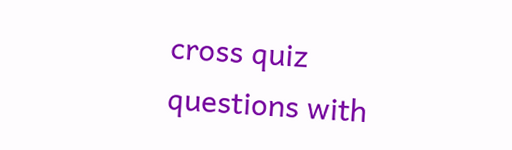cross quiz questions with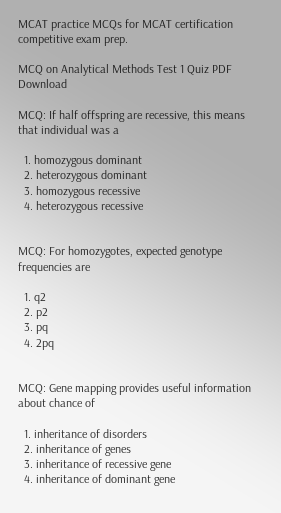MCAT practice MCQs for MCAT certification competitive exam prep.

MCQ on Analytical Methods Test 1 Quiz PDF Download

MCQ: If half offspring are recessive, this means that individual was a

  1. homozygous dominant
  2. heterozygous dominant
  3. homozygous recessive
  4. heterozygous recessive


MCQ: For homozygotes, expected genotype frequencies are

  1. q2
  2. p2
  3. pq
  4. 2pq


MCQ: Gene mapping provides useful information about chance of

  1. inheritance of disorders
  2. inheritance of genes
  3. inheritance of recessive gene
  4. inheritance of dominant gene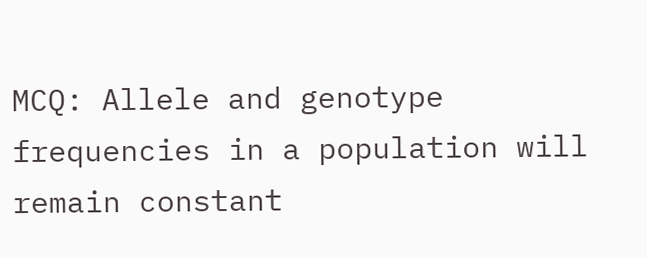MCQ: Allele and genotype frequencies in a population will remain constant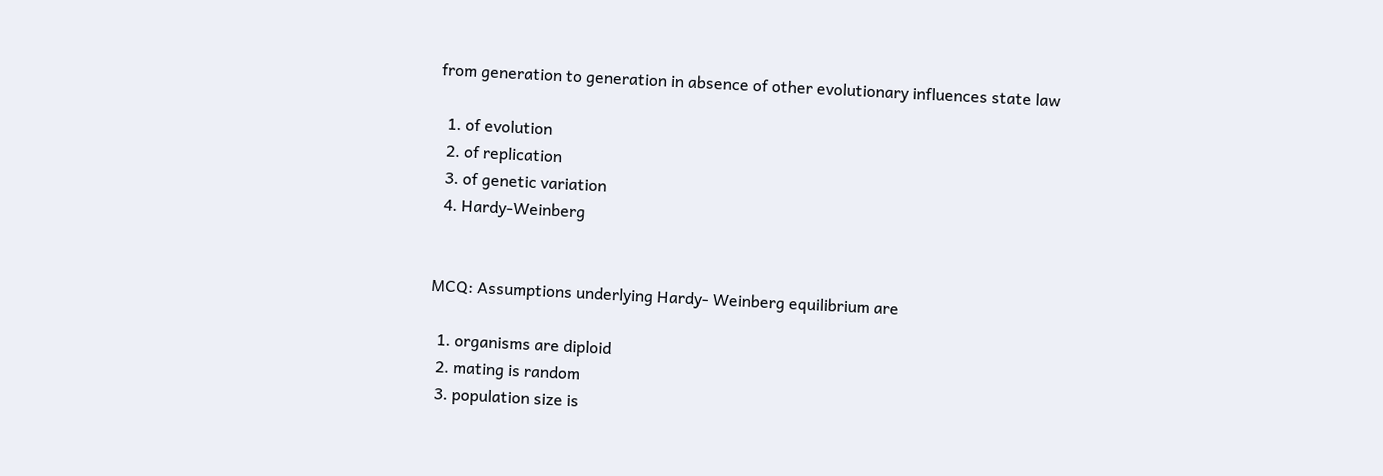from generation to generation in absence of other evolutionary influences state law

  1. of evolution
  2. of replication
  3. of genetic variation
  4. Hardy-Weinberg


MCQ: Assumptions underlying Hardy- Weinberg equilibrium are

  1. organisms are diploid
  2. mating is random
  3. population size is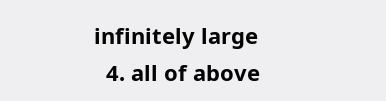infinitely large
  4. all of above